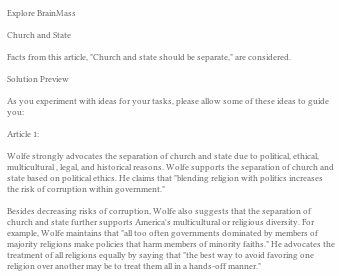Explore BrainMass

Church and State

Facts from this article, "Church and state should be separate," are considered.

Solution Preview

As you experiment with ideas for your tasks, please allow some of these ideas to guide you:

Article 1:

Wolfe strongly advocates the separation of church and state due to political, ethical, multicultural , legal, and historical reasons. Wolfe supports the separation of church and state based on political ethics. He claims that "blending religion with politics increases the risk of corruption within government."

Besides decreasing risks of corruption, Wolfe also suggests that the separation of church and state further supports America's multicultural or religious diversity. For example, Wolfe maintains that "all too often governments dominated by members of majority religions make policies that harm members of minority faiths." He advocates the treatment of all religions equally by saying that "the best way to avoid favoring one religion over another may be to treat them all in a hands-off manner."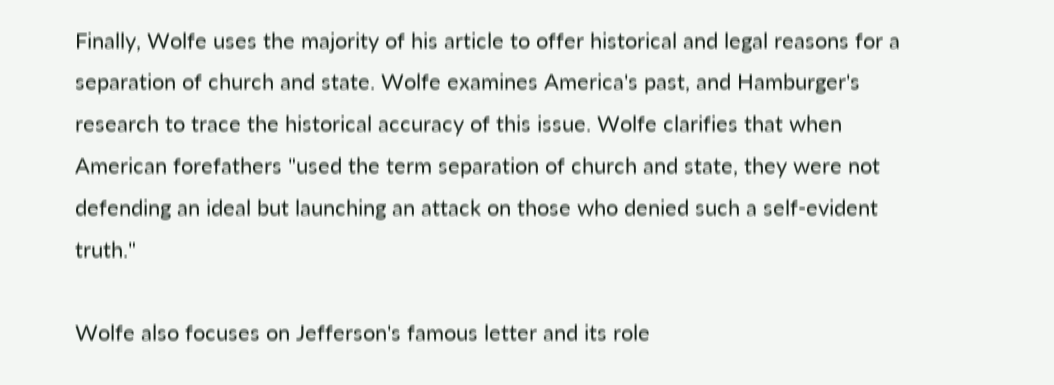Finally, Wolfe uses the majority of his article to offer historical and legal reasons for a separation of church and state. Wolfe examines America's past, and Hamburger's research to trace the historical accuracy of this issue. Wolfe clarifies that when American forefathers "used the term separation of church and state, they were not defending an ideal but launching an attack on those who denied such a self-evident truth."

Wolfe also focuses on Jefferson's famous letter and its role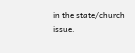in the state/church issue.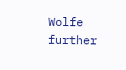Wolfe further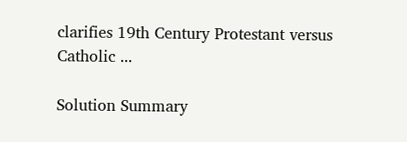clarifies 19th Century Protestant versus Catholic ...

Solution Summary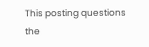This posting questions the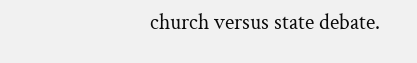church versus state debate.